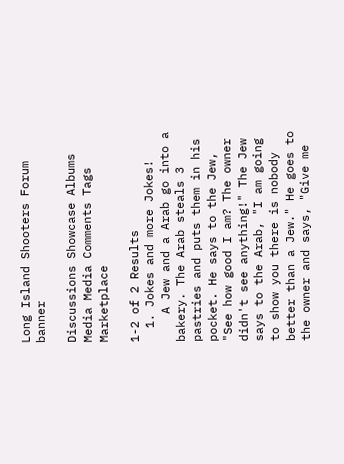Long Island Shooters Forum banner

Discussions Showcase Albums Media Media Comments Tags Marketplace

1-2 of 2 Results
  1. Jokes and more Jokes!
    A Jew and a Arab go into a bakery. The Arab steals 3 pastries and puts them in his pocket. He says to the Jew, "See how good I am? The owner didn't see anything!" The Jew says to the Arab, "I am going to show you there is nobody better than a Jew." He goes to the owner and says, "Give me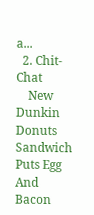a...
  2. Chit-Chat
    New Dunkin Donuts Sandwich Puts Egg And Bacon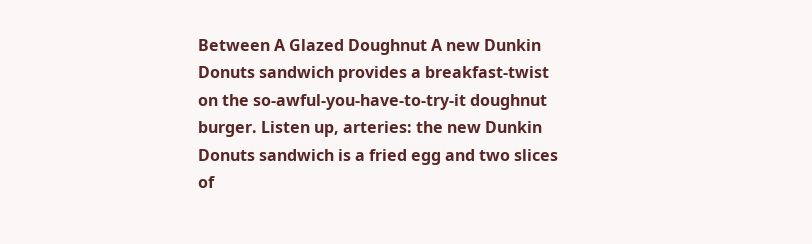Between A Glazed Doughnut A new Dunkin Donuts sandwich provides a breakfast-twist on the so-awful-you-have-to-try-it doughnut burger. Listen up, arteries: the new Dunkin Donuts sandwich is a fried egg and two slices of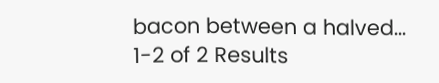bacon between a halved...
1-2 of 2 Results